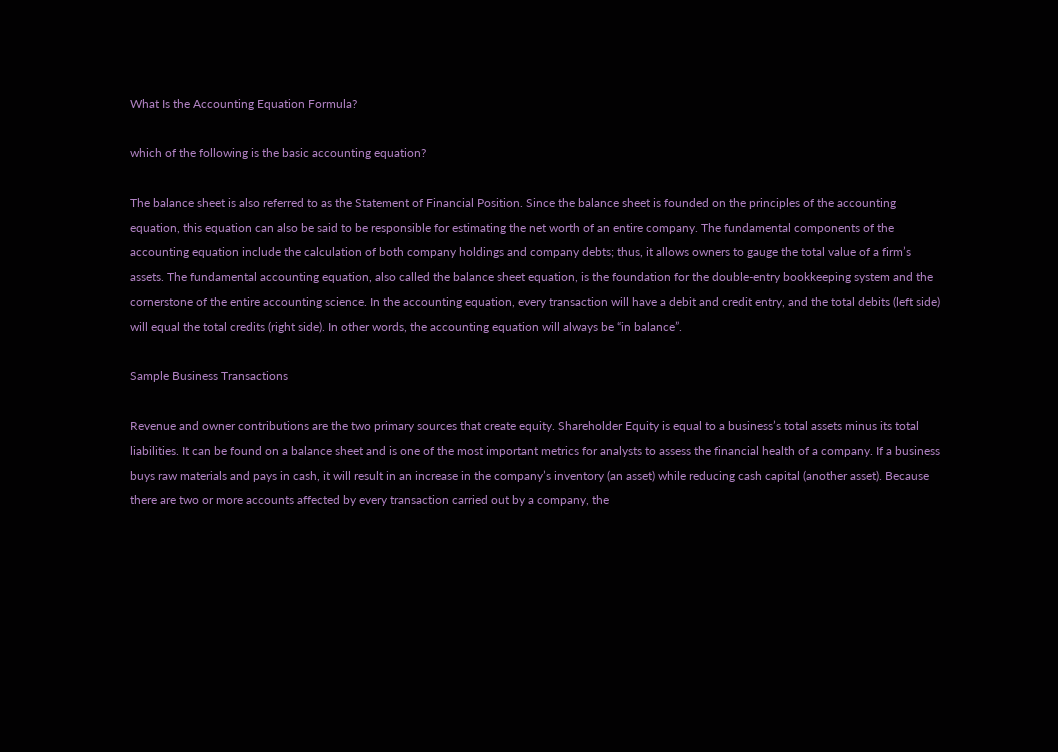What Is the Accounting Equation Formula?

which of the following is the basic accounting equation?

The balance sheet is also referred to as the Statement of Financial Position. Since the balance sheet is founded on the principles of the accounting equation, this equation can also be said to be responsible for estimating the net worth of an entire company. The fundamental components of the accounting equation include the calculation of both company holdings and company debts; thus, it allows owners to gauge the total value of a firm’s assets. The fundamental accounting equation, also called the balance sheet equation, is the foundation for the double-entry bookkeeping system and the cornerstone of the entire accounting science. In the accounting equation, every transaction will have a debit and credit entry, and the total debits (left side) will equal the total credits (right side). In other words, the accounting equation will always be “in balance”.

Sample Business Transactions

Revenue and owner contributions are the two primary sources that create equity. Shareholder Equity is equal to a business’s total assets minus its total liabilities. It can be found on a balance sheet and is one of the most important metrics for analysts to assess the financial health of a company. If a business buys raw materials and pays in cash, it will result in an increase in the company’s inventory (an asset) while reducing cash capital (another asset). Because there are two or more accounts affected by every transaction carried out by a company, the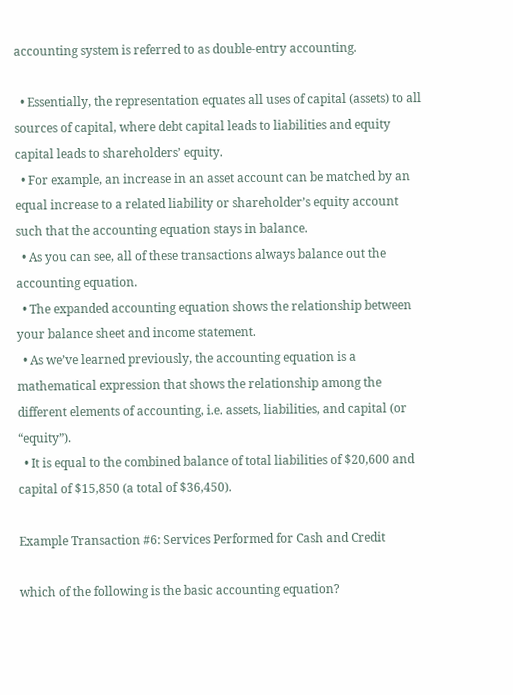accounting system is referred to as double-entry accounting.

  • Essentially, the representation equates all uses of capital (assets) to all sources of capital, where debt capital leads to liabilities and equity capital leads to shareholders’ equity.
  • For example, an increase in an asset account can be matched by an equal increase to a related liability or shareholder’s equity account such that the accounting equation stays in balance.
  • As you can see, all of these transactions always balance out the accounting equation.
  • The expanded accounting equation shows the relationship between your balance sheet and income statement.
  • As we’ve learned previously, the accounting equation is a mathematical expression that shows the relationship among the different elements of accounting, i.e. assets, liabilities, and capital (or “equity”).
  • It is equal to the combined balance of total liabilities of $20,600 and capital of $15,850 (a total of $36,450).

Example Transaction #6: Services Performed for Cash and Credit

which of the following is the basic accounting equation?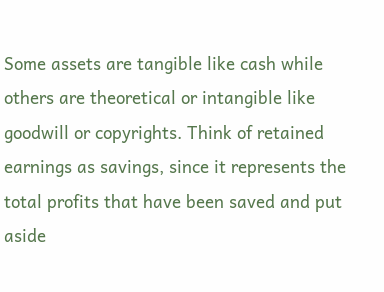Some assets are tangible like cash while others are theoretical or intangible like goodwill or copyrights. Think of retained earnings as savings, since it represents the total profits that have been saved and put aside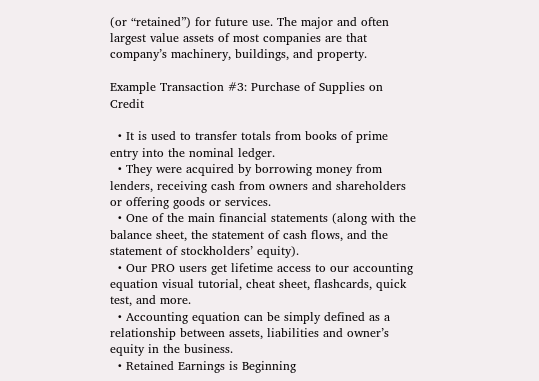(or “retained”) for future use. The major and often largest value assets of most companies are that company’s machinery, buildings, and property.

Example Transaction #3: Purchase of Supplies on Credit

  • It is used to transfer totals from books of prime entry into the nominal ledger.
  • They were acquired by borrowing money from lenders, receiving cash from owners and shareholders or offering goods or services.
  • One of the main financial statements (along with the balance sheet, the statement of cash flows, and the statement of stockholders’ equity).
  • Our PRO users get lifetime access to our accounting equation visual tutorial, cheat sheet, flashcards, quick test, and more.
  • Accounting equation can be simply defined as a relationship between assets, liabilities and owner’s equity in the business.
  • Retained Earnings is Beginning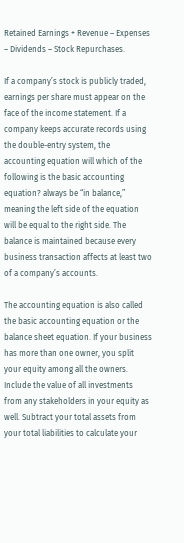Retained Earnings + Revenue – Expenses – Dividends – Stock Repurchases.

If a company’s stock is publicly traded, earnings per share must appear on the face of the income statement. If a company keeps accurate records using the double-entry system, the accounting equation will which of the following is the basic accounting equation? always be “in balance,” meaning the left side of the equation will be equal to the right side. The balance is maintained because every business transaction affects at least two of a company’s accounts.

The accounting equation is also called the basic accounting equation or the balance sheet equation. If your business has more than one owner, you split your equity among all the owners. Include the value of all investments from any stakeholders in your equity as well. Subtract your total assets from your total liabilities to calculate your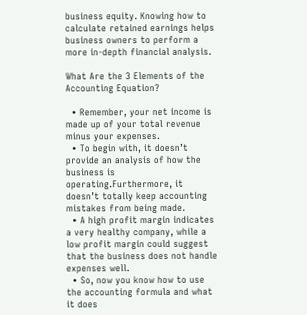business equity. Knowing how to calculate retained earnings helps business owners to perform a more in-depth financial analysis.

What Are the 3 Elements of the Accounting Equation?

  • Remember, your net income is made up of your total revenue minus your expenses.
  • To begin with, it doesn’t provide an analysis of how the business is operating.Furthermore, it doesn’t totally keep accounting mistakes from being made.
  • A high profit margin indicates a very healthy company, while a low profit margin could suggest that the business does not handle expenses well.
  • So, now you know how to use the accounting formula and what it does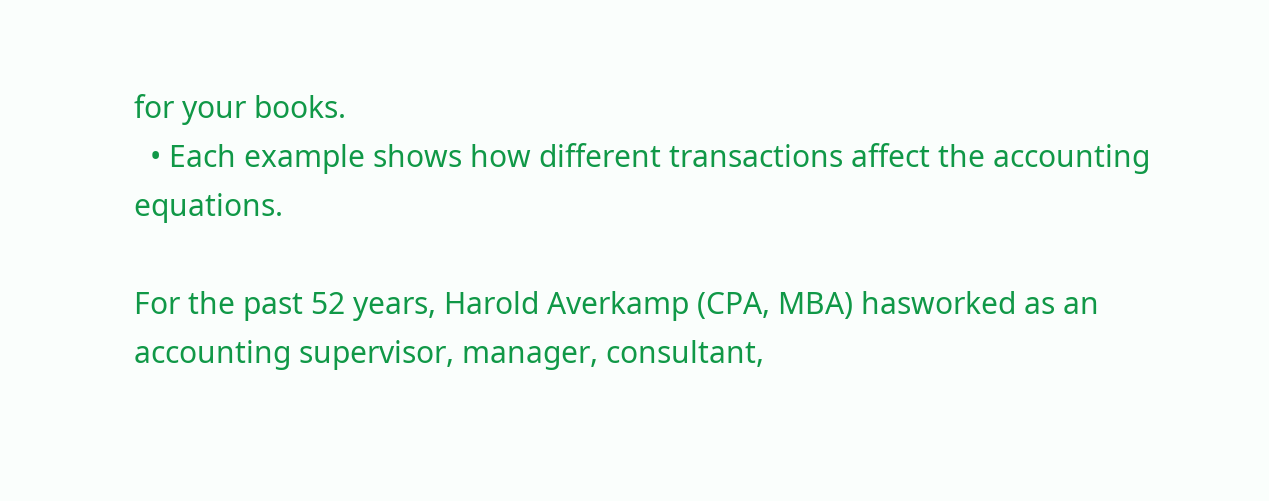for your books.
  • Each example shows how different transactions affect the accounting equations.

For the past 52 years, Harold Averkamp (CPA, MBA) hasworked as an accounting supervisor, manager, consultant,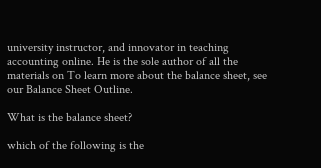university instructor, and innovator in teaching accounting online. He is the sole author of all the materials on To learn more about the balance sheet, see our Balance Sheet Outline.

What is the balance sheet?

which of the following is the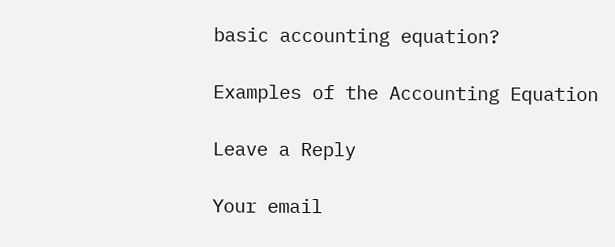basic accounting equation?

Examples of the Accounting Equation

Leave a Reply

Your email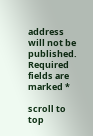address will not be published. Required fields are marked *

scroll to top